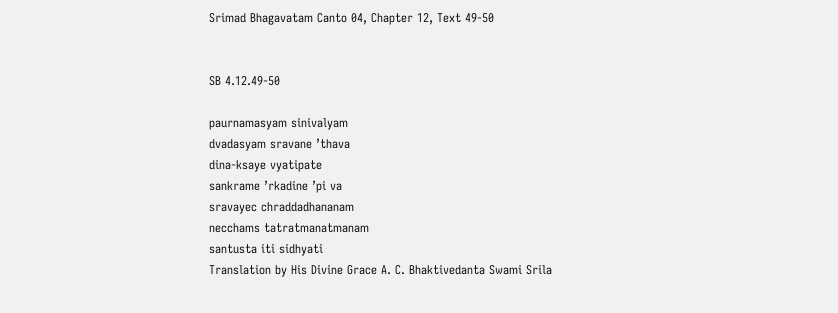Srimad Bhagavatam Canto 04, Chapter 12, Text 49-50


SB 4.12.49-50

paurnamasyam sinivalyam
dvadasyam sravane ’thava
dina-ksaye vyatipate
sankrame ’rkadine ’pi va
sravayec chraddadhananam
necchams tatratmanatmanam
santusta iti sidhyati
Translation by His Divine Grace A. C. Bhaktivedanta Swami Srila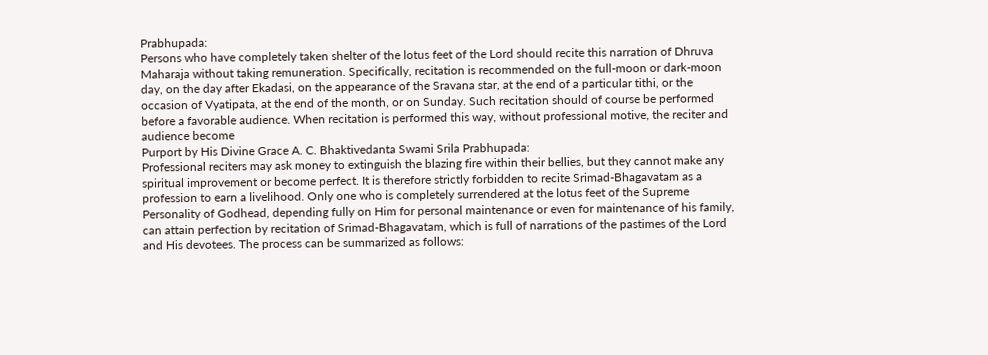Prabhupada:
Persons who have completely taken shelter of the lotus feet of the Lord should recite this narration of Dhruva Maharaja without taking remuneration. Specifically, recitation is recommended on the full-moon or dark-moon day, on the day after Ekadasi, on the appearance of the Sravana star, at the end of a particular tithi, or the occasion of Vyatipata, at the end of the month, or on Sunday. Such recitation should of course be performed before a favorable audience. When recitation is performed this way, without professional motive, the reciter and audience become
Purport by His Divine Grace A. C. Bhaktivedanta Swami Srila Prabhupada:
Professional reciters may ask money to extinguish the blazing fire within their bellies, but they cannot make any spiritual improvement or become perfect. It is therefore strictly forbidden to recite Srimad-Bhagavatam as a profession to earn a livelihood. Only one who is completely surrendered at the lotus feet of the Supreme Personality of Godhead, depending fully on Him for personal maintenance or even for maintenance of his family, can attain perfection by recitation of Srimad-Bhagavatam, which is full of narrations of the pastimes of the Lord and His devotees. The process can be summarized as follows: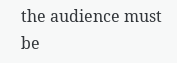the audience must be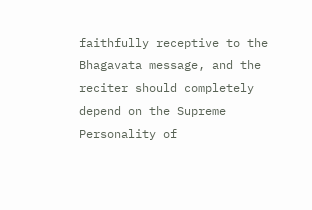faithfully receptive to the Bhagavata message, and the reciter should completely depend on the Supreme Personality of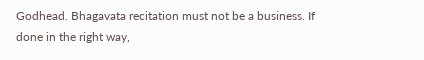Godhead. Bhagavata recitation must not be a business. If done in the right way,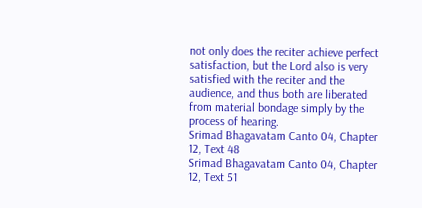not only does the reciter achieve perfect satisfaction, but the Lord also is very satisfied with the reciter and the audience, and thus both are liberated from material bondage simply by the process of hearing.
Srimad Bhagavatam Canto 04, Chapter 12, Text 48
Srimad Bhagavatam Canto 04, Chapter 12, Text 51